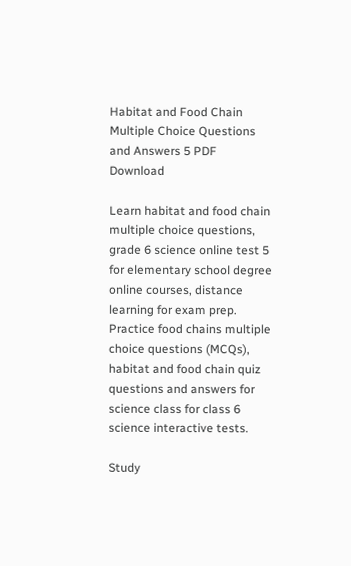Habitat and Food Chain Multiple Choice Questions and Answers 5 PDF Download

Learn habitat and food chain multiple choice questions, grade 6 science online test 5 for elementary school degree online courses, distance learning for exam prep. Practice food chains multiple choice questions (MCQs), habitat and food chain quiz questions and answers for science class for class 6 science interactive tests.

Study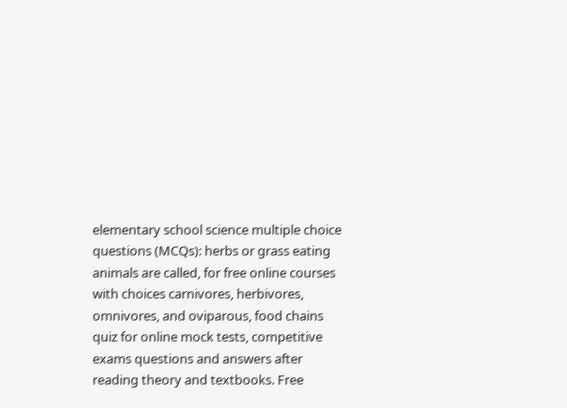elementary school science multiple choice questions (MCQs): herbs or grass eating animals are called, for free online courses with choices carnivores, herbivores, omnivores, and oviparous, food chains quiz for online mock tests, competitive exams questions and answers after reading theory and textbooks. Free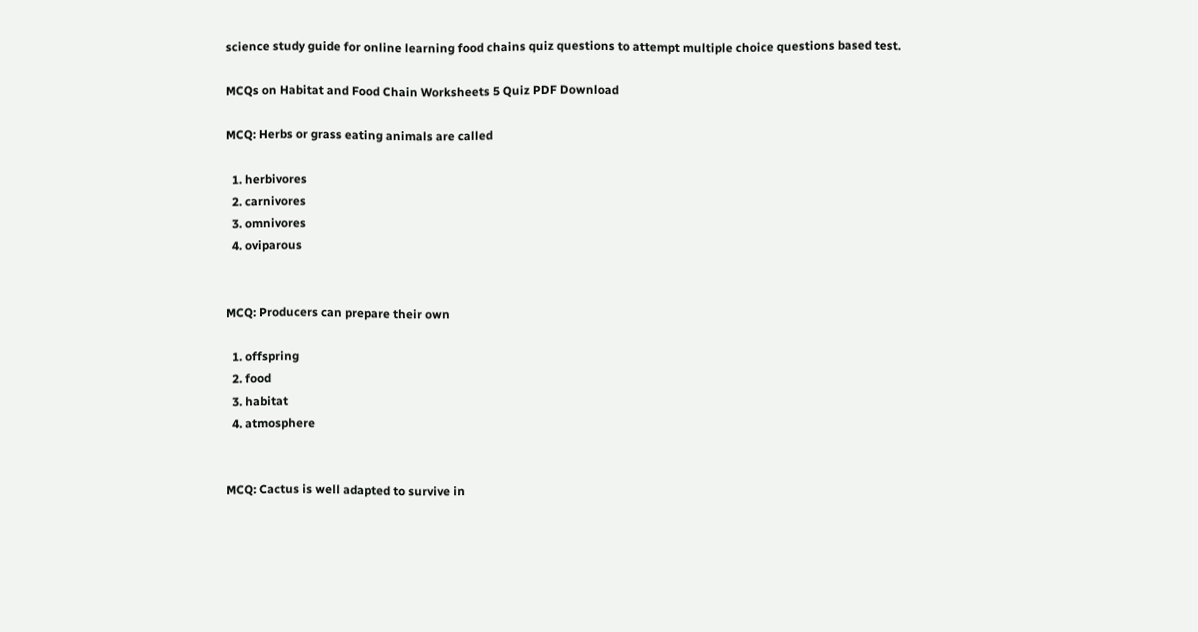science study guide for online learning food chains quiz questions to attempt multiple choice questions based test.

MCQs on Habitat and Food Chain Worksheets 5 Quiz PDF Download

MCQ: Herbs or grass eating animals are called

  1. herbivores
  2. carnivores
  3. omnivores
  4. oviparous


MCQ: Producers can prepare their own

  1. offspring
  2. food
  3. habitat
  4. atmosphere


MCQ: Cactus is well adapted to survive in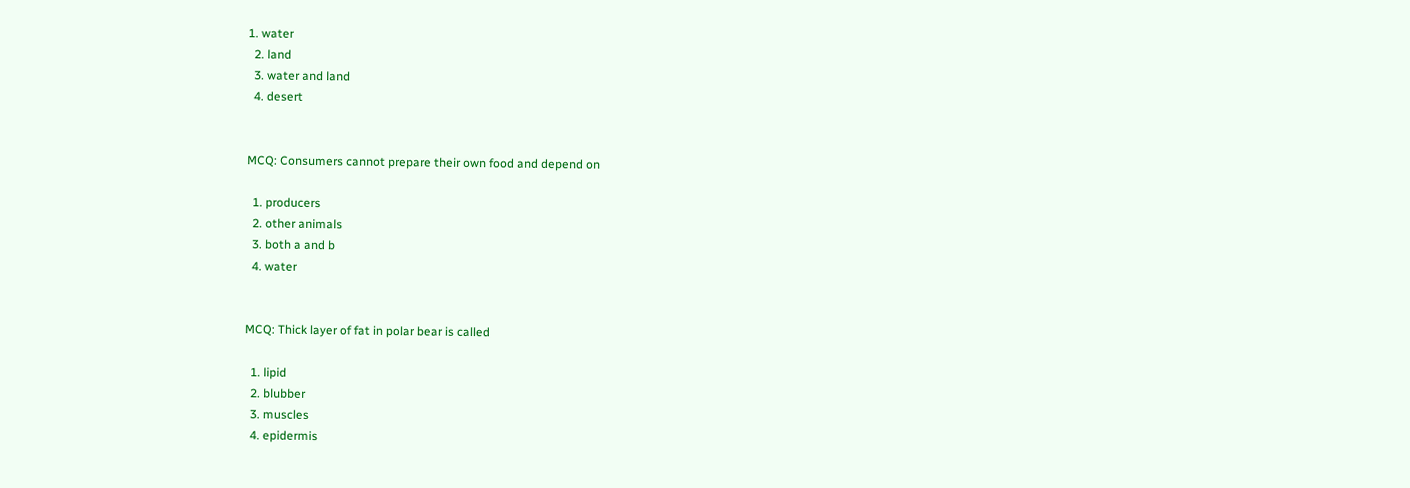1. water
  2. land
  3. water and land
  4. desert


MCQ: Consumers cannot prepare their own food and depend on

  1. producers
  2. other animals
  3. both a and b
  4. water


MCQ: Thick layer of fat in polar bear is called

  1. lipid
  2. blubber
  3. muscles
  4. epidermis